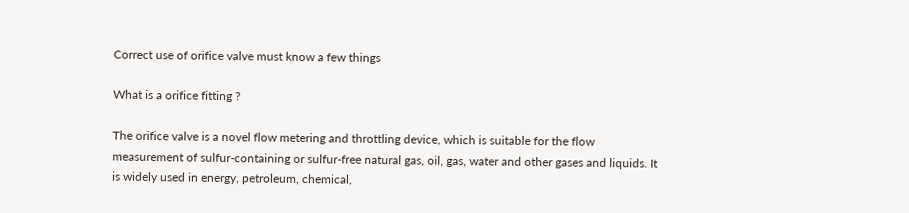Correct use of orifice valve must know a few things

What is a orifice fitting ?

The orifice valve is a novel flow metering and throttling device, which is suitable for the flow measurement of sulfur-containing or sulfur-free natural gas, oil, gas, water and other gases and liquids. It is widely used in energy, petroleum, chemical,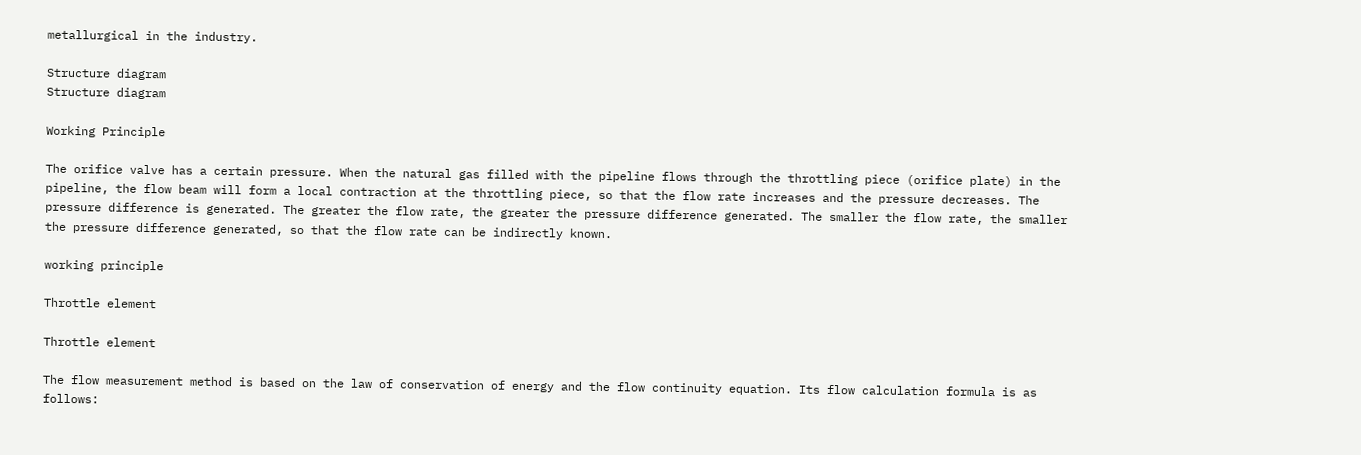metallurgical in the industry.

Structure diagram
Structure diagram

Working Principle

The orifice valve has a certain pressure. When the natural gas filled with the pipeline flows through the throttling piece (orifice plate) in the pipeline, the flow beam will form a local contraction at the throttling piece, so that the flow rate increases and the pressure decreases. The pressure difference is generated. The greater the flow rate, the greater the pressure difference generated. The smaller the flow rate, the smaller the pressure difference generated, so that the flow rate can be indirectly known.

working principle

Throttle element

Throttle element

The flow measurement method is based on the law of conservation of energy and the flow continuity equation. Its flow calculation formula is as follows: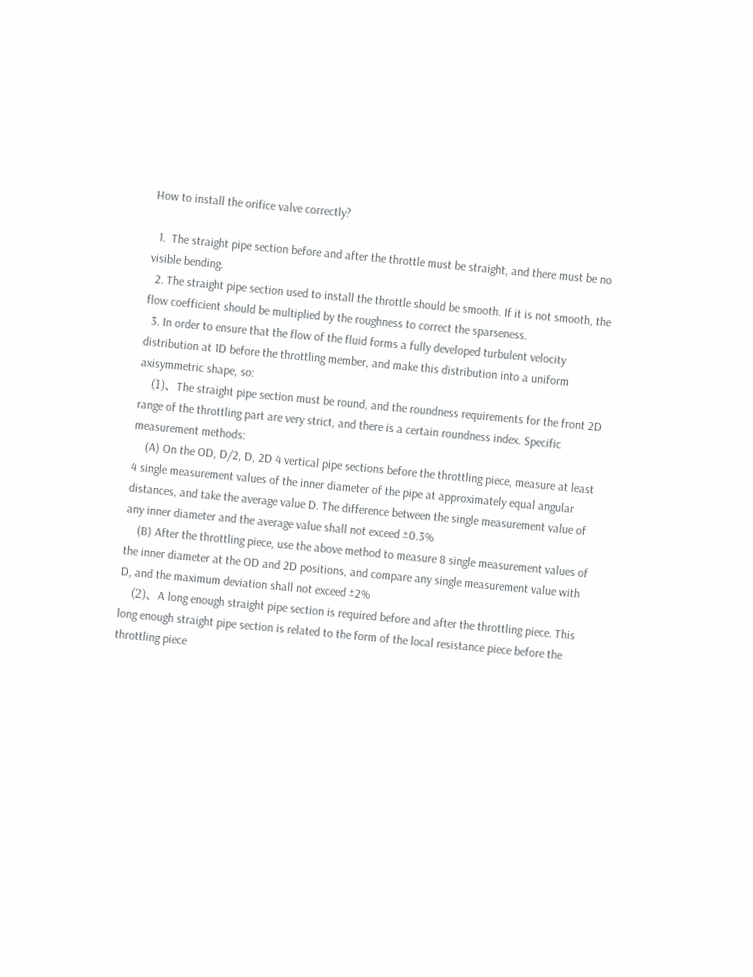How to install the orifice valve correctly?

  1.  The straight pipe section before and after the throttle must be straight, and there must be no visible bending.
  2. The straight pipe section used to install the throttle should be smooth. If it is not smooth, the flow coefficient should be multiplied by the roughness to correct the sparseness.
  3. In order to ensure that the flow of the fluid forms a fully developed turbulent velocity distribution at 1D before the throttling member, and make this distribution into a uniform axisymmetric shape, so:
    (1)、The straight pipe section must be round, and the roundness requirements for the front 2D range of the throttling part are very strict, and there is a certain roundness index. Specific measurement methods:
    (A) On the OD, D/2, D, 2D 4 vertical pipe sections before the throttling piece, measure at least 4 single measurement values of the inner diameter of the pipe at approximately equal angular distances, and take the average value D. The difference between the single measurement value of any inner diameter and the average value shall not exceed ±0.3%
    (B) After the throttling piece, use the above method to measure 8 single measurement values of the inner diameter at the OD and 2D positions, and compare any single measurement value with D, and the maximum deviation shall not exceed ±2%
    (2)、A long enough straight pipe section is required before and after the throttling piece. This long enough straight pipe section is related to the form of the local resistance piece before the throttling piece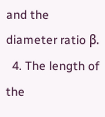and the diameter ratio β.
  4. The length of the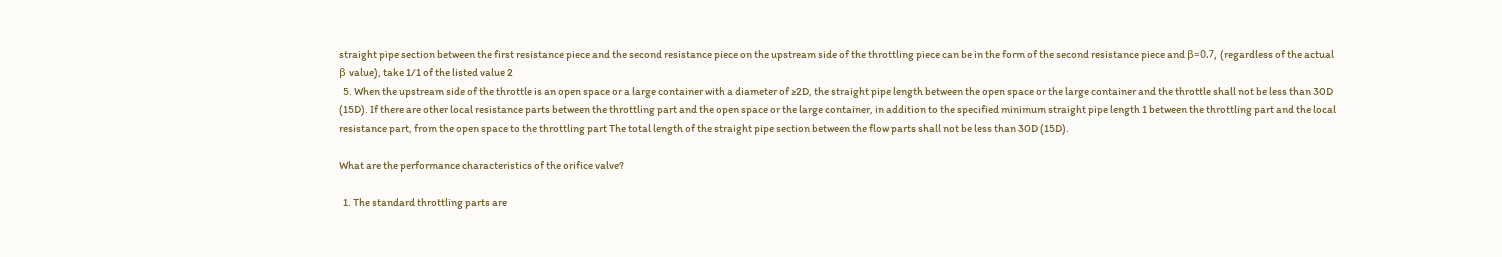straight pipe section between the first resistance piece and the second resistance piece on the upstream side of the throttling piece can be in the form of the second resistance piece and β=0.7, (regardless of the actual β value), take 1/1 of the listed value 2
  5. When the upstream side of the throttle is an open space or a large container with a diameter of ≥2D, the straight pipe length between the open space or the large container and the throttle shall not be less than 30D (15D). If there are other local resistance parts between the throttling part and the open space or the large container, in addition to the specified minimum straight pipe length 1 between the throttling part and the local resistance part, from the open space to the throttling part The total length of the straight pipe section between the flow parts shall not be less than 30D (15D).

What are the performance characteristics of the orifice valve?

  1. The standard throttling parts are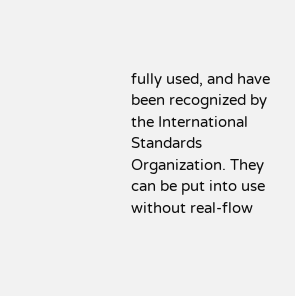fully used, and have been recognized by the International Standards Organization. They can be put into use without real-flow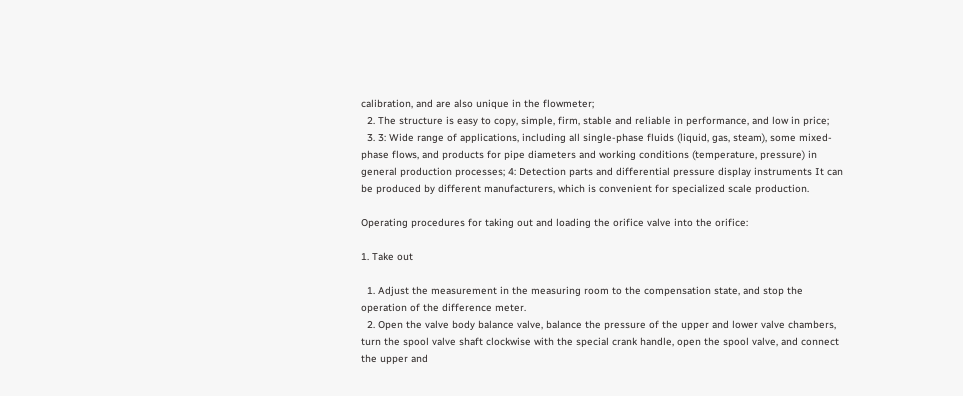calibration, and are also unique in the flowmeter;
  2. The structure is easy to copy, simple, firm, stable and reliable in performance, and low in price;
  3. 3: Wide range of applications, including all single-phase fluids (liquid, gas, steam), some mixed-phase flows, and products for pipe diameters and working conditions (temperature, pressure) in general production processes; 4: Detection parts and differential pressure display instruments It can be produced by different manufacturers, which is convenient for specialized scale production.

Operating procedures for taking out and loading the orifice valve into the orifice:

1. Take out

  1. Adjust the measurement in the measuring room to the compensation state, and stop the operation of the difference meter.
  2. Open the valve body balance valve, balance the pressure of the upper and lower valve chambers, turn the spool valve shaft clockwise with the special crank handle, open the spool valve, and connect the upper and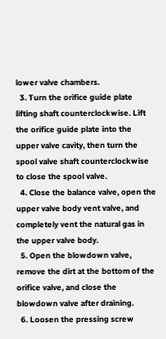lower valve chambers.
  3. Turn the orifice guide plate lifting shaft counterclockwise. Lift the orifice guide plate into the upper valve cavity, then turn the spool valve shaft counterclockwise to close the spool valve.
  4. Close the balance valve, open the upper valve body vent valve, and completely vent the natural gas in the upper valve body.
  5. Open the blowdown valve, remove the dirt at the bottom of the orifice valve, and close the blowdown valve after draining.
  6. Loosen the pressing screw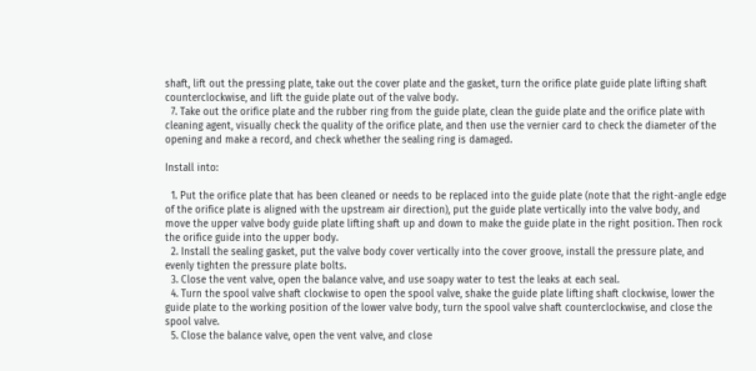shaft, lift out the pressing plate, take out the cover plate and the gasket, turn the orifice plate guide plate lifting shaft counterclockwise, and lift the guide plate out of the valve body.
  7. Take out the orifice plate and the rubber ring from the guide plate, clean the guide plate and the orifice plate with cleaning agent, visually check the quality of the orifice plate, and then use the vernier card to check the diameter of the opening and make a record, and check whether the sealing ring is damaged.

Install into:

  1. Put the orifice plate that has been cleaned or needs to be replaced into the guide plate (note that the right-angle edge of the orifice plate is aligned with the upstream air direction), put the guide plate vertically into the valve body, and move the upper valve body guide plate lifting shaft up and down to make the guide plate in the right position. Then rock the orifice guide into the upper body.
  2. Install the sealing gasket, put the valve body cover vertically into the cover groove, install the pressure plate, and evenly tighten the pressure plate bolts.
  3. Close the vent valve, open the balance valve, and use soapy water to test the leaks at each seal.
  4. Turn the spool valve shaft clockwise to open the spool valve, shake the guide plate lifting shaft clockwise, lower the guide plate to the working position of the lower valve body, turn the spool valve shaft counterclockwise, and close the spool valve.
  5. Close the balance valve, open the vent valve, and close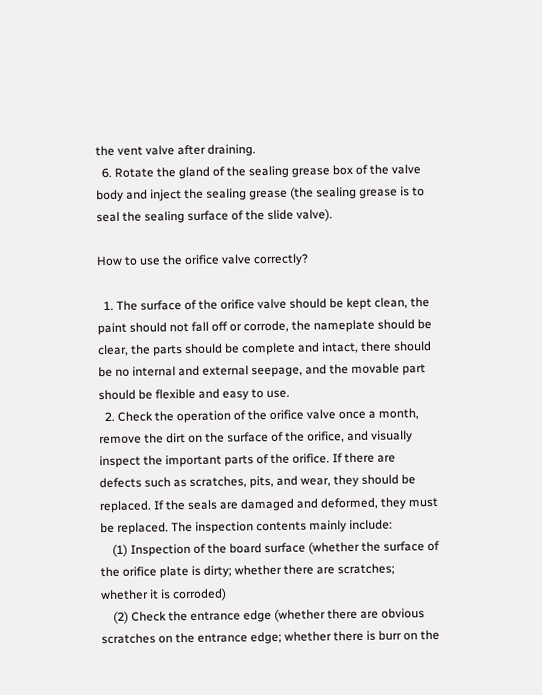the vent valve after draining.
  6. Rotate the gland of the sealing grease box of the valve body and inject the sealing grease (the sealing grease is to seal the sealing surface of the slide valve).

How to use the orifice valve correctly?

  1. The surface of the orifice valve should be kept clean, the paint should not fall off or corrode, the nameplate should be clear, the parts should be complete and intact, there should be no internal and external seepage, and the movable part should be flexible and easy to use.
  2. Check the operation of the orifice valve once a month, remove the dirt on the surface of the orifice, and visually inspect the important parts of the orifice. If there are defects such as scratches, pits, and wear, they should be replaced. If the seals are damaged and deformed, they must be replaced. The inspection contents mainly include:
    (1) Inspection of the board surface (whether the surface of the orifice plate is dirty; whether there are scratches; whether it is corroded)
    (2) Check the entrance edge (whether there are obvious scratches on the entrance edge; whether there is burr on the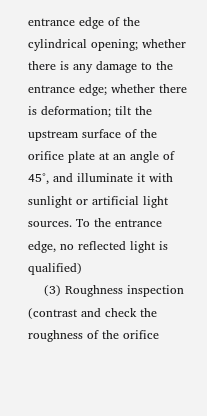entrance edge of the cylindrical opening; whether there is any damage to the entrance edge; whether there is deformation; tilt the upstream surface of the orifice plate at an angle of 45°, and illuminate it with sunlight or artificial light sources. To the entrance edge, no reflected light is qualified)
    (3) Roughness inspection (contrast and check the roughness of the orifice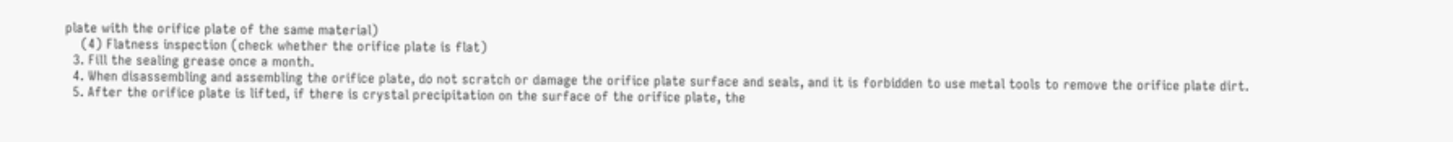plate with the orifice plate of the same material)
    (4) Flatness inspection (check whether the orifice plate is flat)
  3. Fill the sealing grease once a month.
  4. When disassembling and assembling the orifice plate, do not scratch or damage the orifice plate surface and seals, and it is forbidden to use metal tools to remove the orifice plate dirt.
  5. After the orifice plate is lifted, if there is crystal precipitation on the surface of the orifice plate, the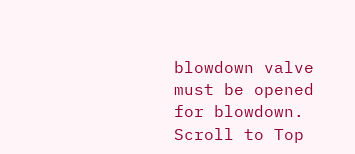blowdown valve must be opened for blowdown.
Scroll to Top